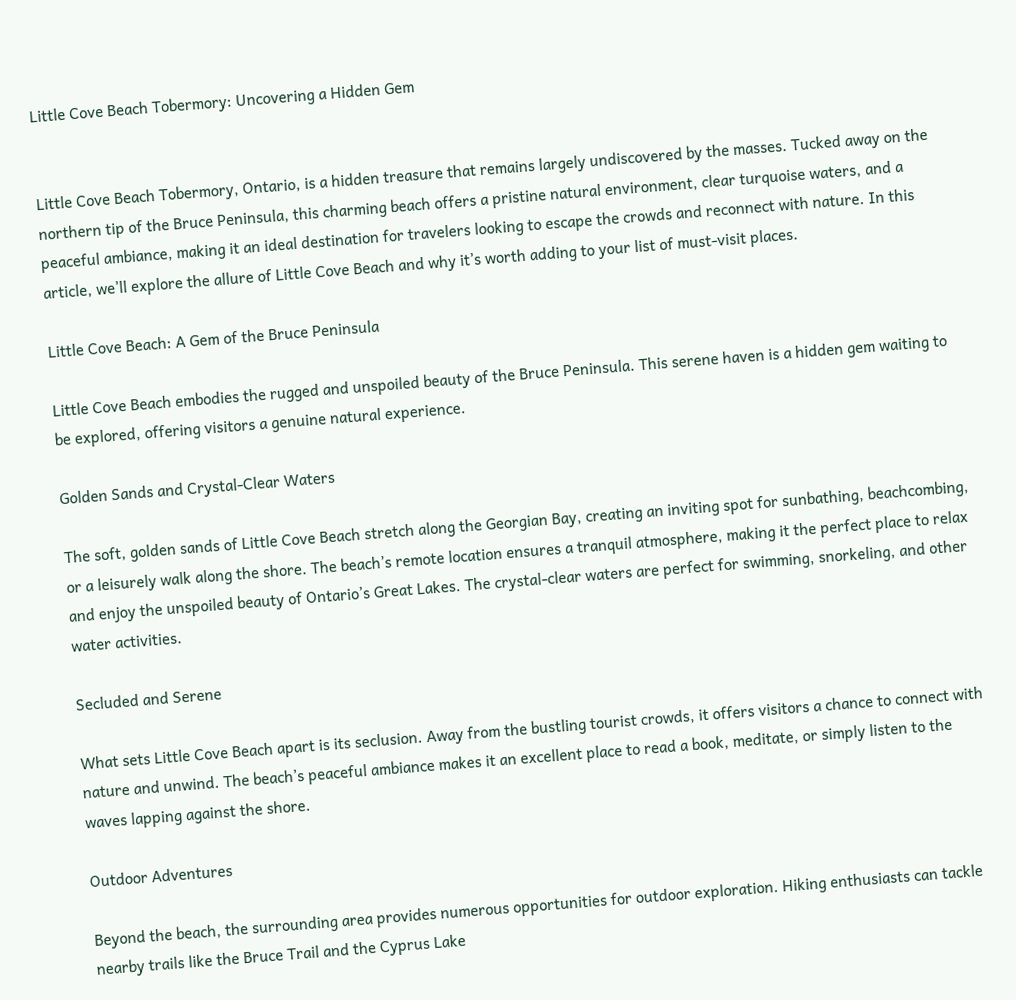Little Cove Beach Tobermory: Uncovering a Hidden Gem


Little Cove Beach Tobermory, Ontario, is a hidden treasure that remains largely undiscovered by the masses. Tucked away on the northern tip of the Bruce Peninsula, this charming beach offers a pristine natural environment, clear turquoise waters, and a peaceful ambiance, making it an ideal destination for travelers looking to escape the crowds and reconnect with nature. In this article, we’ll explore the allure of Little Cove Beach and why it’s worth adding to your list of must-visit places.

Little Cove Beach: A Gem of the Bruce Peninsula

Little Cove Beach embodies the rugged and unspoiled beauty of the Bruce Peninsula. This serene haven is a hidden gem waiting to be explored, offering visitors a genuine natural experience.

Golden Sands and Crystal-Clear Waters

The soft, golden sands of Little Cove Beach stretch along the Georgian Bay, creating an inviting spot for sunbathing, beachcombing, or a leisurely walk along the shore. The beach’s remote location ensures a tranquil atmosphere, making it the perfect place to relax and enjoy the unspoiled beauty of Ontario’s Great Lakes. The crystal-clear waters are perfect for swimming, snorkeling, and other water activities.

Secluded and Serene

What sets Little Cove Beach apart is its seclusion. Away from the bustling tourist crowds, it offers visitors a chance to connect with nature and unwind. The beach’s peaceful ambiance makes it an excellent place to read a book, meditate, or simply listen to the waves lapping against the shore.

Outdoor Adventures

Beyond the beach, the surrounding area provides numerous opportunities for outdoor exploration. Hiking enthusiasts can tackle nearby trails like the Bruce Trail and the Cyprus Lake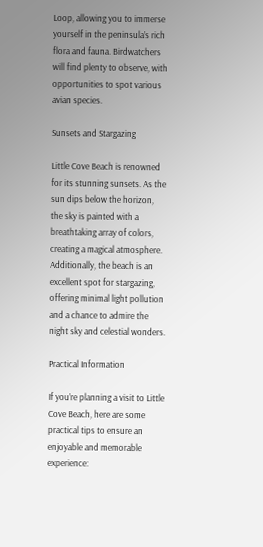Loop, allowing you to immerse yourself in the peninsula’s rich flora and fauna. Birdwatchers will find plenty to observe, with opportunities to spot various avian species.

Sunsets and Stargazing

Little Cove Beach is renowned for its stunning sunsets. As the sun dips below the horizon, the sky is painted with a breathtaking array of colors, creating a magical atmosphere. Additionally, the beach is an excellent spot for stargazing, offering minimal light pollution and a chance to admire the night sky and celestial wonders.

Practical Information

If you’re planning a visit to Little Cove Beach, here are some practical tips to ensure an enjoyable and memorable experience: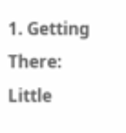1. Getting There: Little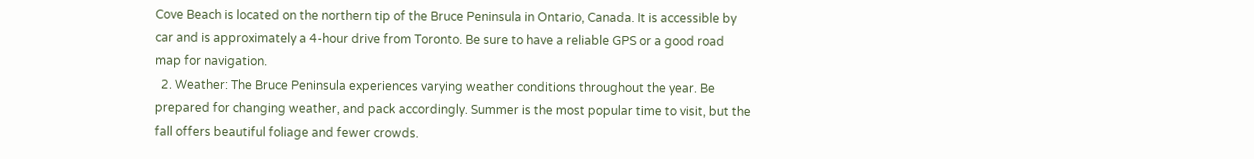Cove Beach is located on the northern tip of the Bruce Peninsula in Ontario, Canada. It is accessible by car and is approximately a 4-hour drive from Toronto. Be sure to have a reliable GPS or a good road map for navigation.
  2. Weather: The Bruce Peninsula experiences varying weather conditions throughout the year. Be prepared for changing weather, and pack accordingly. Summer is the most popular time to visit, but the fall offers beautiful foliage and fewer crowds.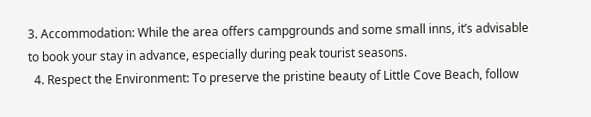3. Accommodation: While the area offers campgrounds and some small inns, it’s advisable to book your stay in advance, especially during peak tourist seasons.
  4. Respect the Environment: To preserve the pristine beauty of Little Cove Beach, follow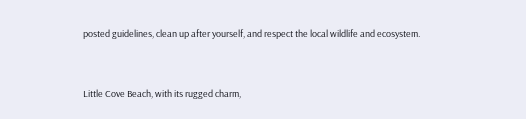posted guidelines, clean up after yourself, and respect the local wildlife and ecosystem.


Little Cove Beach, with its rugged charm,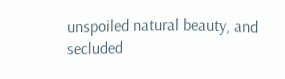unspoiled natural beauty, and secluded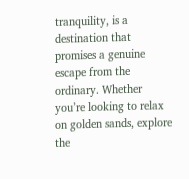tranquility, is a destination that promises a genuine escape from the ordinary. Whether you’re looking to relax on golden sands, explore the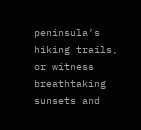peninsula’s hiking trails, or witness breathtaking sunsets and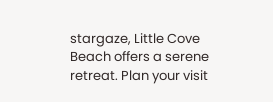stargaze, Little Cove Beach offers a serene retreat. Plan your visit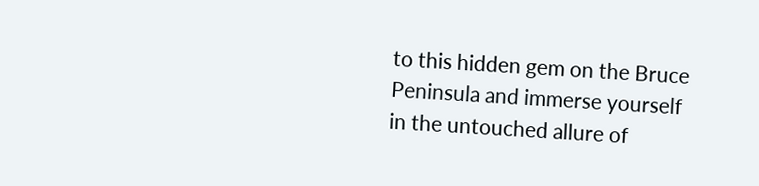to this hidden gem on the Bruce Peninsula and immerse yourself in the untouched allure of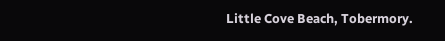Little Cove Beach, Tobermory.